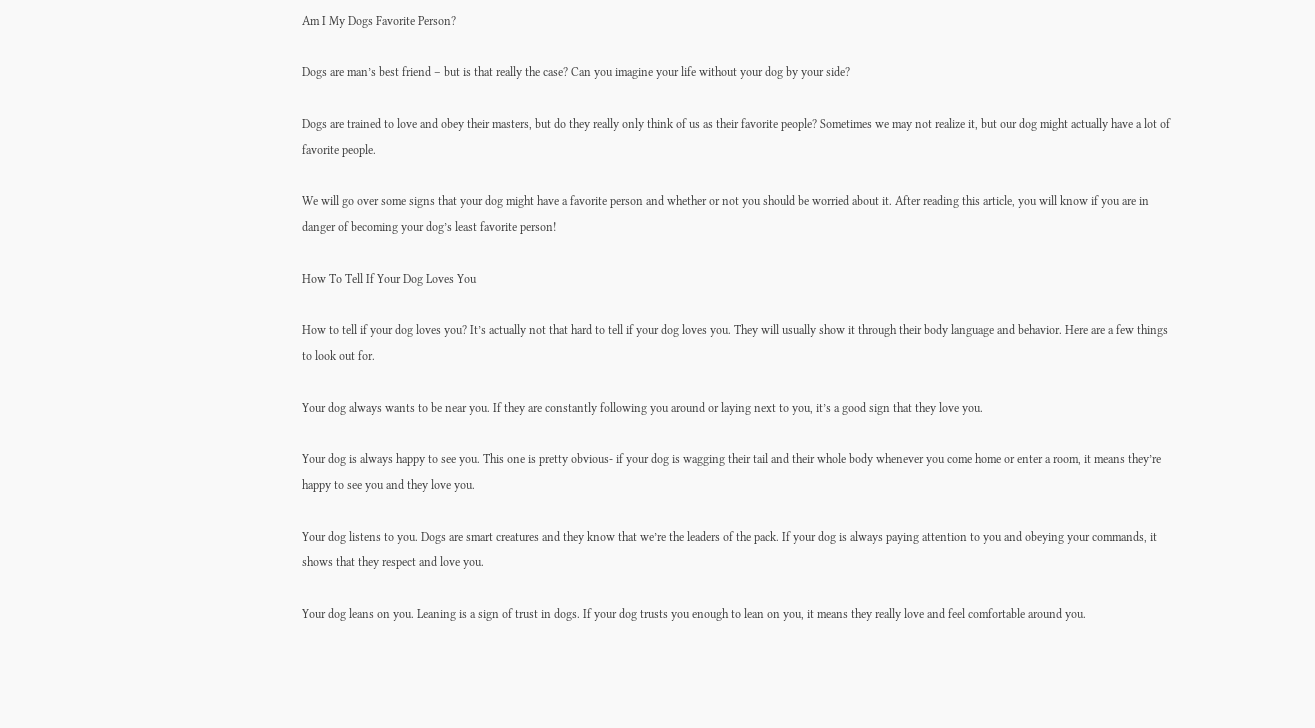Am I My Dogs Favorite Person?

Dogs are man’s best friend – but is that really the case? Can you imagine your life without your dog by your side?

Dogs are trained to love and obey their masters, but do they really only think of us as their favorite people? Sometimes we may not realize it, but our dog might actually have a lot of favorite people.

We will go over some signs that your dog might have a favorite person and whether or not you should be worried about it. After reading this article, you will know if you are in danger of becoming your dog’s least favorite person!

How To Tell If Your Dog Loves You

How to tell if your dog loves you? It’s actually not that hard to tell if your dog loves you. They will usually show it through their body language and behavior. Here are a few things to look out for.

Your dog always wants to be near you. If they are constantly following you around or laying next to you, it’s a good sign that they love you.

Your dog is always happy to see you. This one is pretty obvious- if your dog is wagging their tail and their whole body whenever you come home or enter a room, it means they’re happy to see you and they love you.

Your dog listens to you. Dogs are smart creatures and they know that we’re the leaders of the pack. If your dog is always paying attention to you and obeying your commands, it shows that they respect and love you.

Your dog leans on you. Leaning is a sign of trust in dogs. If your dog trusts you enough to lean on you, it means they really love and feel comfortable around you.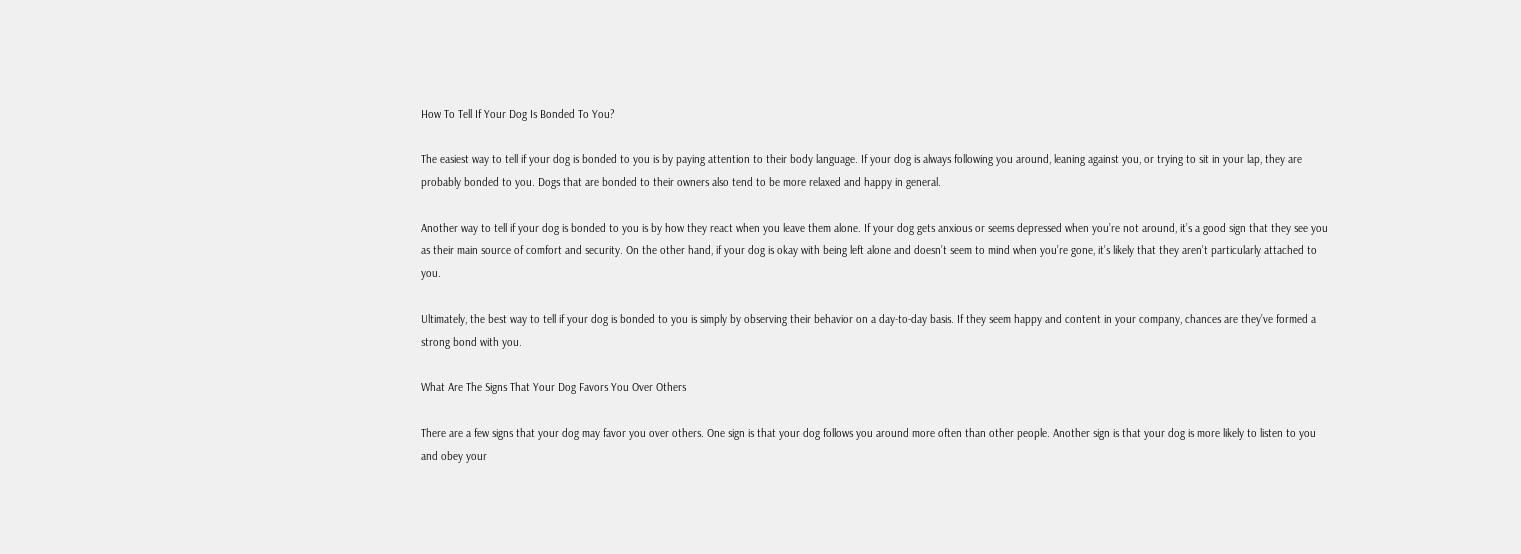How To Tell If Your Dog Is Bonded To You?

The easiest way to tell if your dog is bonded to you is by paying attention to their body language. If your dog is always following you around, leaning against you, or trying to sit in your lap, they are probably bonded to you. Dogs that are bonded to their owners also tend to be more relaxed and happy in general.

Another way to tell if your dog is bonded to you is by how they react when you leave them alone. If your dog gets anxious or seems depressed when you’re not around, it’s a good sign that they see you as their main source of comfort and security. On the other hand, if your dog is okay with being left alone and doesn’t seem to mind when you’re gone, it’s likely that they aren’t particularly attached to you.

Ultimately, the best way to tell if your dog is bonded to you is simply by observing their behavior on a day-to-day basis. If they seem happy and content in your company, chances are they’ve formed a strong bond with you.

What Are The Signs That Your Dog Favors You Over Others

There are a few signs that your dog may favor you over others. One sign is that your dog follows you around more often than other people. Another sign is that your dog is more likely to listen to you and obey your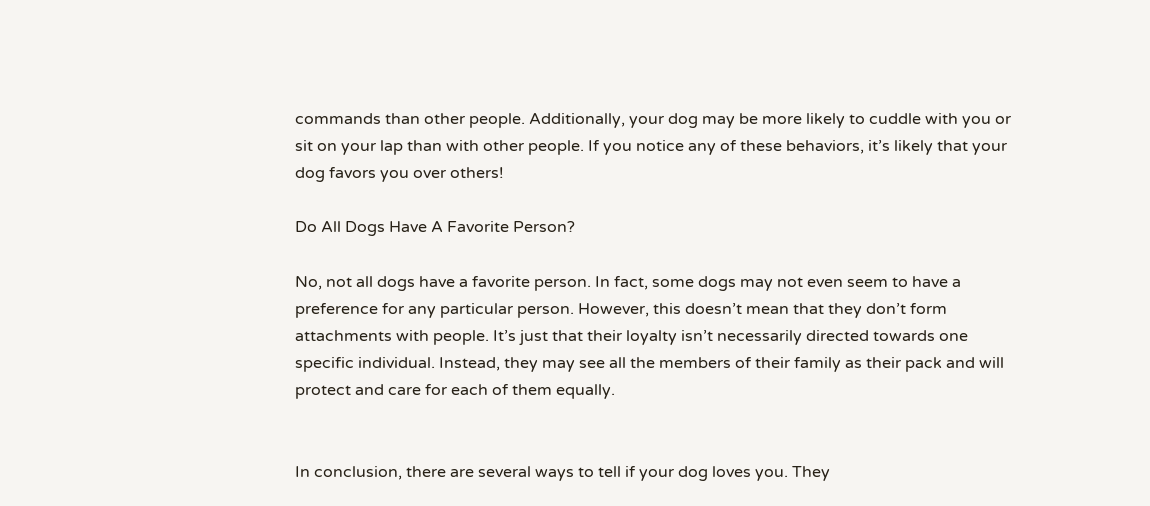commands than other people. Additionally, your dog may be more likely to cuddle with you or sit on your lap than with other people. If you notice any of these behaviors, it’s likely that your dog favors you over others!

Do All Dogs Have A Favorite Person?

No, not all dogs have a favorite person. In fact, some dogs may not even seem to have a preference for any particular person. However, this doesn’t mean that they don’t form attachments with people. It’s just that their loyalty isn’t necessarily directed towards one specific individual. Instead, they may see all the members of their family as their pack and will protect and care for each of them equally.


In conclusion, there are several ways to tell if your dog loves you. They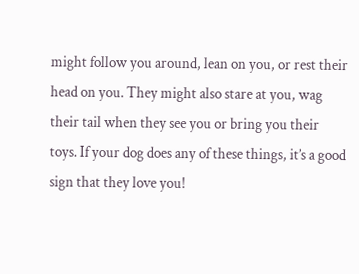might follow you around, lean on you, or rest their head on you. They might also stare at you, wag their tail when they see you or bring you their toys. If your dog does any of these things, it’s a good sign that they love you!